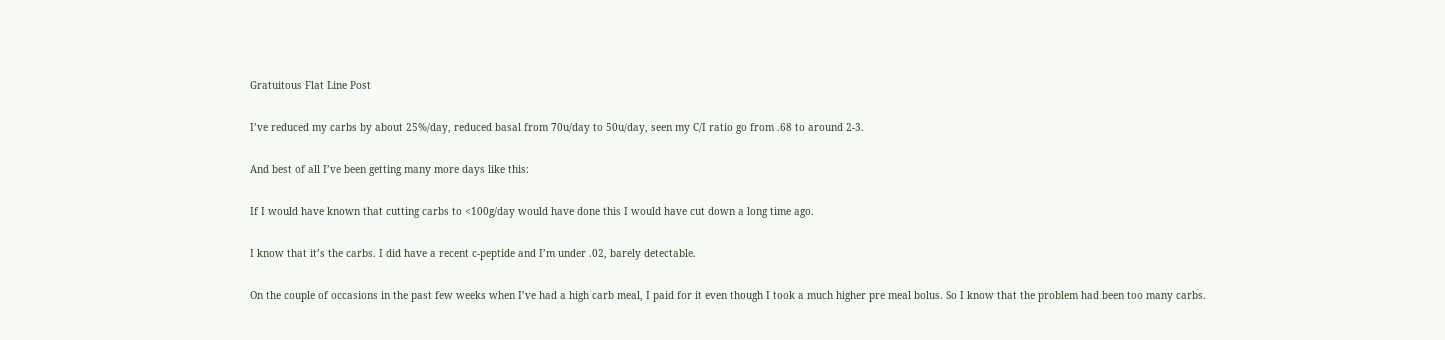Gratuitous Flat Line Post

I’ve reduced my carbs by about 25%/day, reduced basal from 70u/day to 50u/day, seen my C/I ratio go from .68 to around 2-3.

And best of all I’ve been getting many more days like this:

If I would have known that cutting carbs to <100g/day would have done this I would have cut down a long time ago.

I know that it’s the carbs. I did have a recent c-peptide and I’m under .02, barely detectable.

On the couple of occasions in the past few weeks when I’ve had a high carb meal, I paid for it even though I took a much higher pre meal bolus. So I know that the problem had been too many carbs.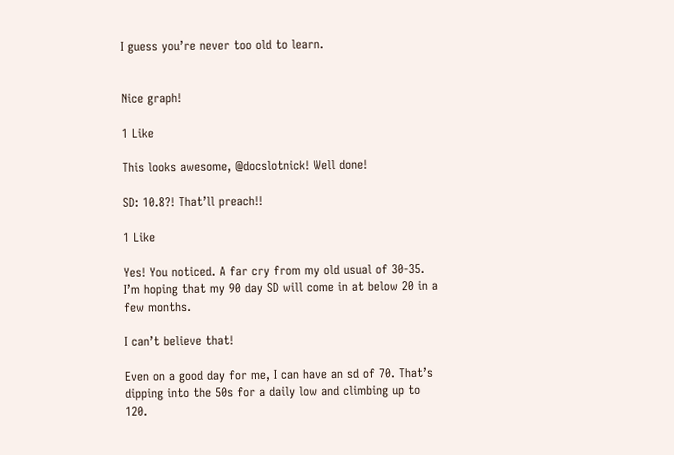I guess you’re never too old to learn.


Nice graph!

1 Like

This looks awesome, @docslotnick! Well done!

SD: 10.8?! That’ll preach!!

1 Like

Yes! You noticed. A far cry from my old usual of 30-35. I’m hoping that my 90 day SD will come in at below 20 in a few months.

I can’t believe that!

Even on a good day for me, I can have an sd of 70. That’s dipping into the 50s for a daily low and climbing up to 120.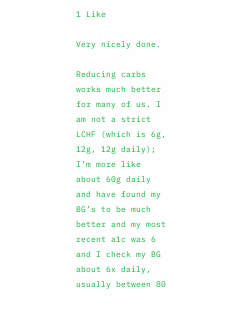1 Like

Very nicely done.

Reducing carbs works much better for many of us. I am not a strict LCHF (which is 6g, 12g, 12g daily); I’m more like about 60g daily and have found my BG’s to be much better and my most recent a1c was 6 and I check my BG about 6x daily, usually between 80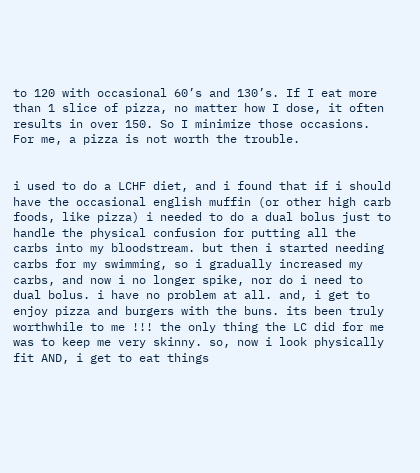to 120 with occasional 60’s and 130’s. If I eat more than 1 slice of pizza, no matter how I dose, it often results in over 150. So I minimize those occasions. For me, a pizza is not worth the trouble.


i used to do a LCHF diet, and i found that if i should have the occasional english muffin (or other high carb foods, like pizza) i needed to do a dual bolus just to handle the physical confusion for putting all the carbs into my bloodstream. but then i started needing carbs for my swimming, so i gradually increased my carbs, and now i no longer spike, nor do i need to dual bolus. i have no problem at all. and, i get to enjoy pizza and burgers with the buns. its been truly worthwhile to me !!! the only thing the LC did for me was to keep me very skinny. so, now i look physically fit AND, i get to eat things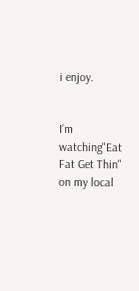i enjoy.


I’m watching"Eat Fat Get Thin" on my local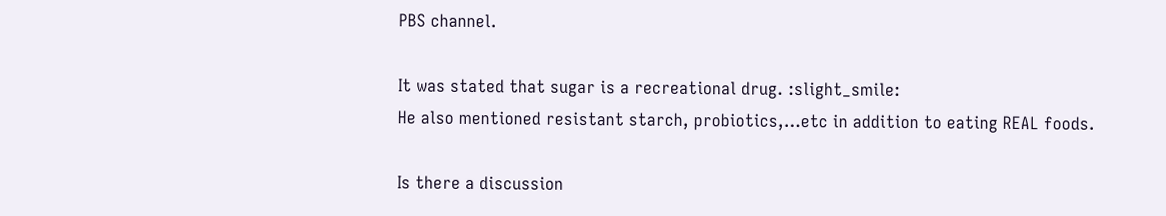PBS channel.

It was stated that sugar is a recreational drug. :slight_smile:
He also mentioned resistant starch, probiotics,…etc in addition to eating REAL foods.

Is there a discussion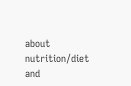about nutrition/diet and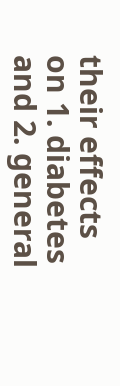their effects on 1. diabetes and 2. general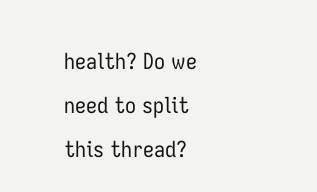health? Do we need to split this thread?